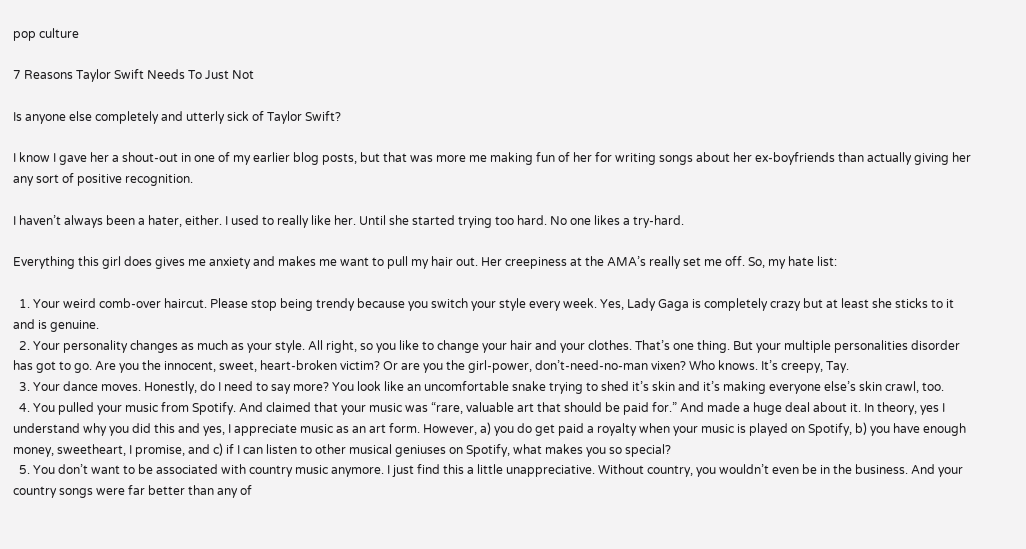pop culture

7 Reasons Taylor Swift Needs To Just Not

Is anyone else completely and utterly sick of Taylor Swift?

I know I gave her a shout-out in one of my earlier blog posts, but that was more me making fun of her for writing songs about her ex-boyfriends than actually giving her any sort of positive recognition.

I haven’t always been a hater, either. I used to really like her. Until she started trying too hard. No one likes a try-hard.

Everything this girl does gives me anxiety and makes me want to pull my hair out. Her creepiness at the AMA’s really set me off. So, my hate list:

  1. Your weird comb-over haircut. Please stop being trendy because you switch your style every week. Yes, Lady Gaga is completely crazy but at least she sticks to it and is genuine.
  2. Your personality changes as much as your style. All right, so you like to change your hair and your clothes. That’s one thing. But your multiple personalities disorder has got to go. Are you the innocent, sweet, heart-broken victim? Or are you the girl-power, don’t-need-no-man vixen? Who knows. It’s creepy, Tay.
  3. Your dance moves. Honestly, do I need to say more? You look like an uncomfortable snake trying to shed it’s skin and it’s making everyone else’s skin crawl, too.
  4. You pulled your music from Spotify. And claimed that your music was “rare, valuable art that should be paid for.” And made a huge deal about it. In theory, yes I understand why you did this and yes, I appreciate music as an art form. However, a) you do get paid a royalty when your music is played on Spotify, b) you have enough money, sweetheart, I promise, and c) if I can listen to other musical geniuses on Spotify, what makes you so special?
  5. You don’t want to be associated with country music anymore. I just find this a little unappreciative. Without country, you wouldn’t even be in the business. And your country songs were far better than any of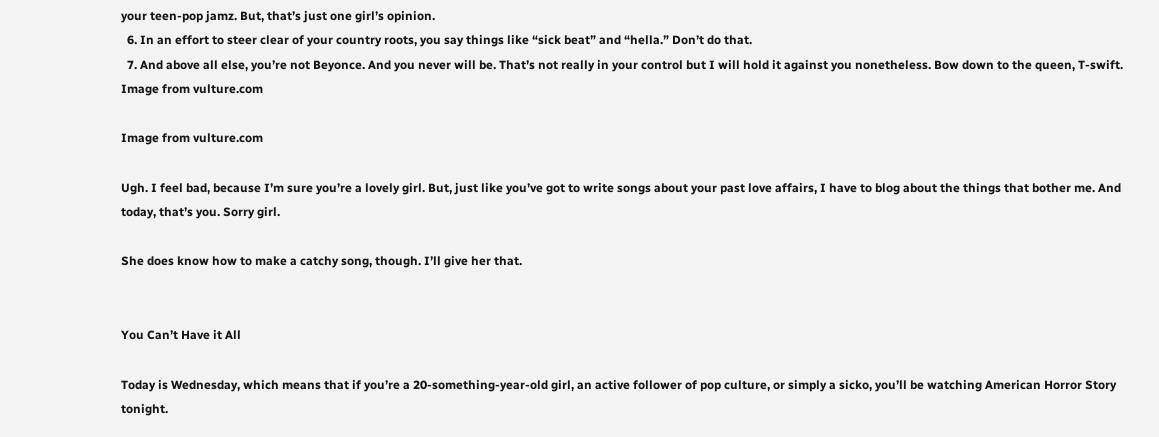your teen-pop jamz. But, that’s just one girl’s opinion.
  6. In an effort to steer clear of your country roots, you say things like “sick beat” and “hella.” Don’t do that.
  7. And above all else, you’re not Beyonce. And you never will be. That’s not really in your control but I will hold it against you nonetheless. Bow down to the queen, T-swift.
Image from vulture.com

Image from vulture.com

Ugh. I feel bad, because I’m sure you’re a lovely girl. But, just like you’ve got to write songs about your past love affairs, I have to blog about the things that bother me. And today, that’s you. Sorry girl.

She does know how to make a catchy song, though. I’ll give her that.


You Can’t Have it All

Today is Wednesday, which means that if you’re a 20-something-year-old girl, an active follower of pop culture, or simply a sicko, you’ll be watching American Horror Story tonight.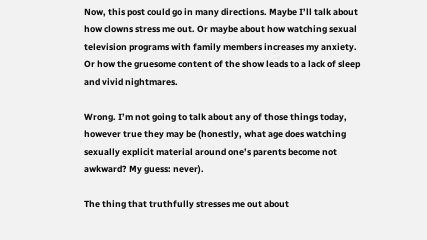Now, this post could go in many directions. Maybe I’ll talk about how clowns stress me out. Or maybe about how watching sexual television programs with family members increases my anxiety. Or how the gruesome content of the show leads to a lack of sleep and vivid nightmares.

Wrong. I’m not going to talk about any of those things today, however true they may be (honestly, what age does watching sexually explicit material around one’s parents become not awkward? My guess: never).

The thing that truthfully stresses me out about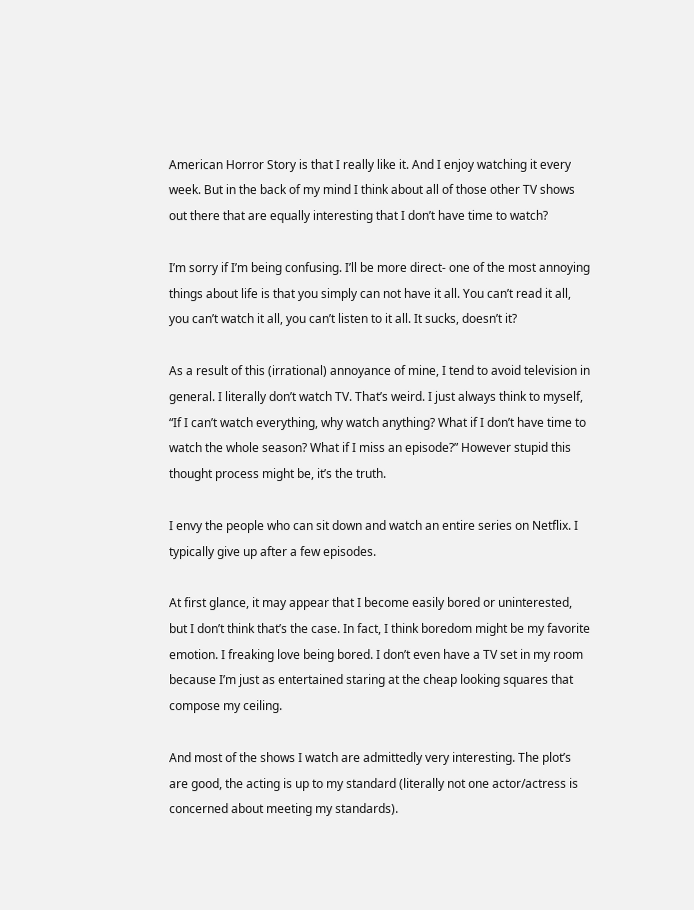American Horror Story is that I really like it. And I enjoy watching it every week. But in the back of my mind I think about all of those other TV shows out there that are equally interesting that I don’t have time to watch?

I’m sorry if I’m being confusing. I’ll be more direct- one of the most annoying things about life is that you simply can not have it all. You can’t read it all, you can’t watch it all, you can’t listen to it all. It sucks, doesn’t it?

As a result of this (irrational) annoyance of mine, I tend to avoid television in general. I literally don’t watch TV. That’s weird. I just always think to myself, “If I can’t watch everything, why watch anything? What if I don’t have time to watch the whole season? What if I miss an episode?” However stupid this thought process might be, it’s the truth.

I envy the people who can sit down and watch an entire series on Netflix. I typically give up after a few episodes.

At first glance, it may appear that I become easily bored or uninterested, but I don’t think that’s the case. In fact, I think boredom might be my favorite emotion. I freaking love being bored. I don’t even have a TV set in my room because I’m just as entertained staring at the cheap looking squares that compose my ceiling.

And most of the shows I watch are admittedly very interesting. The plot’s are good, the acting is up to my standard (literally not one actor/actress is concerned about meeting my standards).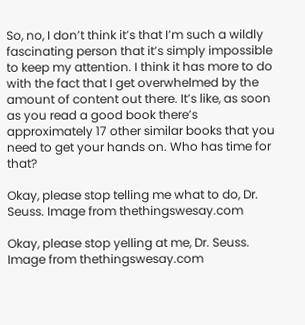So, no, I don’t think it’s that I’m such a wildly fascinating person that it’s simply impossible to keep my attention. I think it has more to do with the fact that I get overwhelmed by the amount of content out there. It’s like, as soon as you read a good book there’s approximately 17 other similar books that you need to get your hands on. Who has time for that?

Okay, please stop telling me what to do, Dr. Seuss. Image from thethingswesay.com

Okay, please stop yelling at me, Dr. Seuss.
Image from thethingswesay.com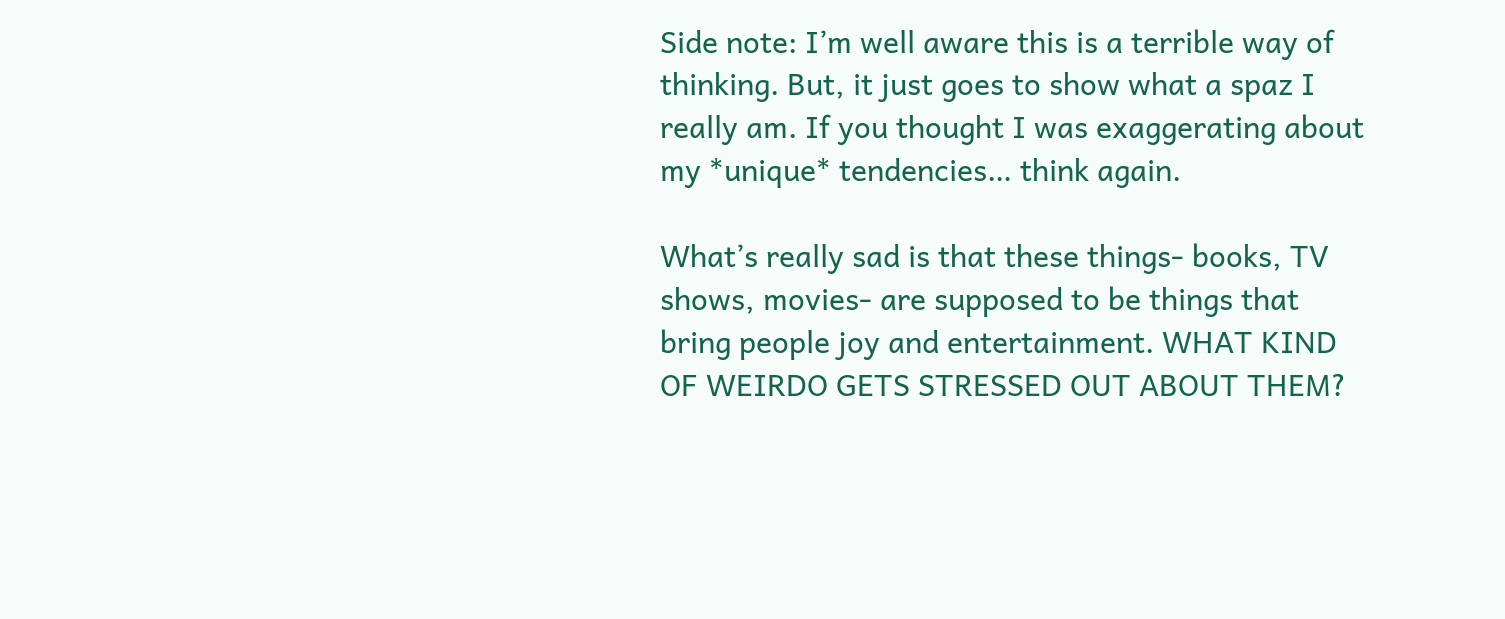Side note: I’m well aware this is a terrible way of thinking. But, it just goes to show what a spaz I really am. If you thought I was exaggerating about my *unique* tendencies… think again.

What’s really sad is that these things- books, TV shows, movies- are supposed to be things that bring people joy and entertainment. WHAT KIND OF WEIRDO GETS STRESSED OUT ABOUT THEM?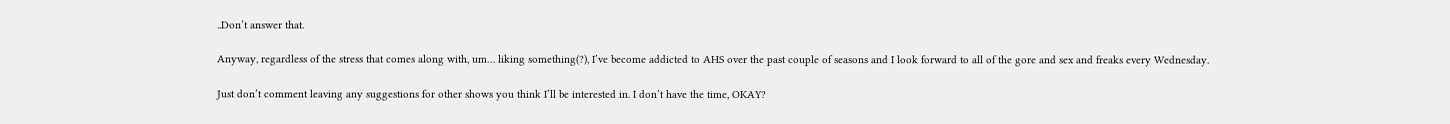..Don’t answer that.

Anyway, regardless of the stress that comes along with, um… liking something(?), I’ve become addicted to AHS over the past couple of seasons and I look forward to all of the gore and sex and freaks every Wednesday.

Just don’t comment leaving any suggestions for other shows you think I’ll be interested in. I don’t have the time, OKAY?